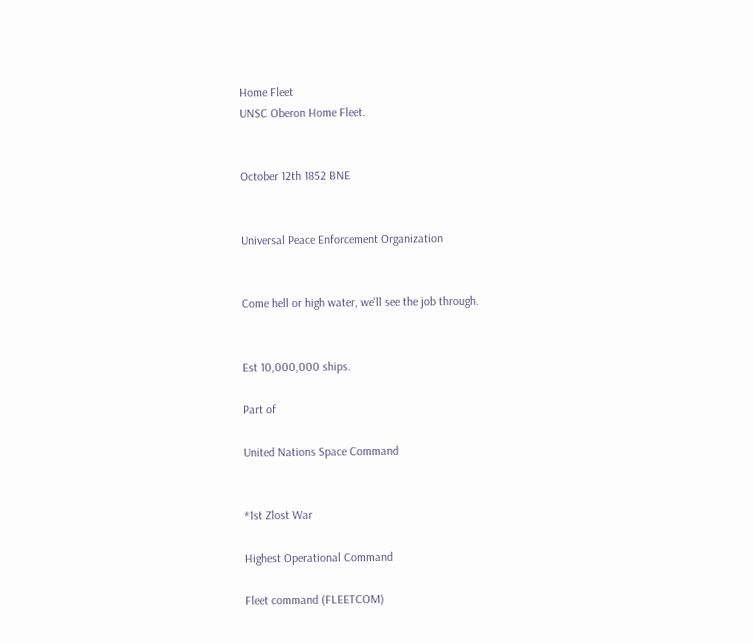Home Fleet
UNSC Oberon Home Fleet.


October 12th 1852 BNE


Universal Peace Enforcement Organization


Come hell or high water, we'll see the job through.


Est 10,000,000 ships.

Part of

United Nations Space Command


*1st Zlost War

Highest Operational Command

Fleet command (FLEETCOM)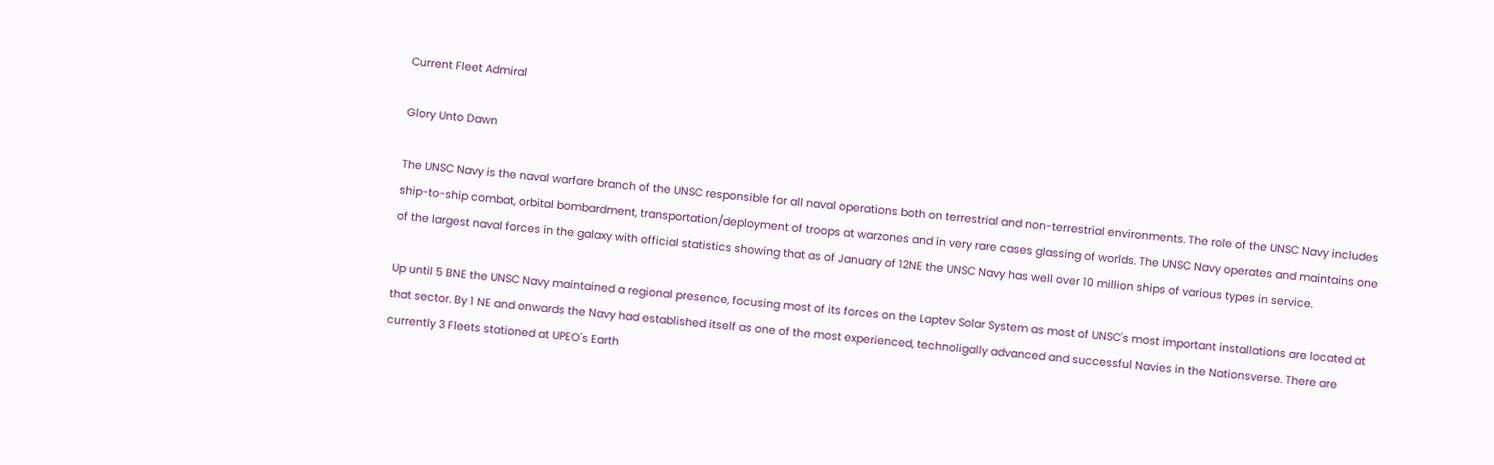Current Fleet Admiral

Glory Unto Dawn

The UNSC Navy is the naval warfare branch of the UNSC responsible for all naval operations both on terrestrial and non-terrestrial environments. The role of the UNSC Navy includes ship-to-ship combat, orbital bombardment, transportation/deployment of troops at warzones and in very rare cases glassing of worlds. The UNSC Navy operates and maintains one of the largest naval forces in the galaxy with official statistics showing that as of January of 12NE the UNSC Navy has well over 10 million ships of various types in service.

Up until 5 BNE the UNSC Navy maintained a regional presence, focusing most of its forces on the Laptev Solar System as most of UNSC's most important installations are located at that sector. By 1 NE and onwards the Navy had established itself as one of the most experienced, technoligally advanced and successful Navies in the Nationsverse. There are currently 3 Fleets stationed at UPEO's Earth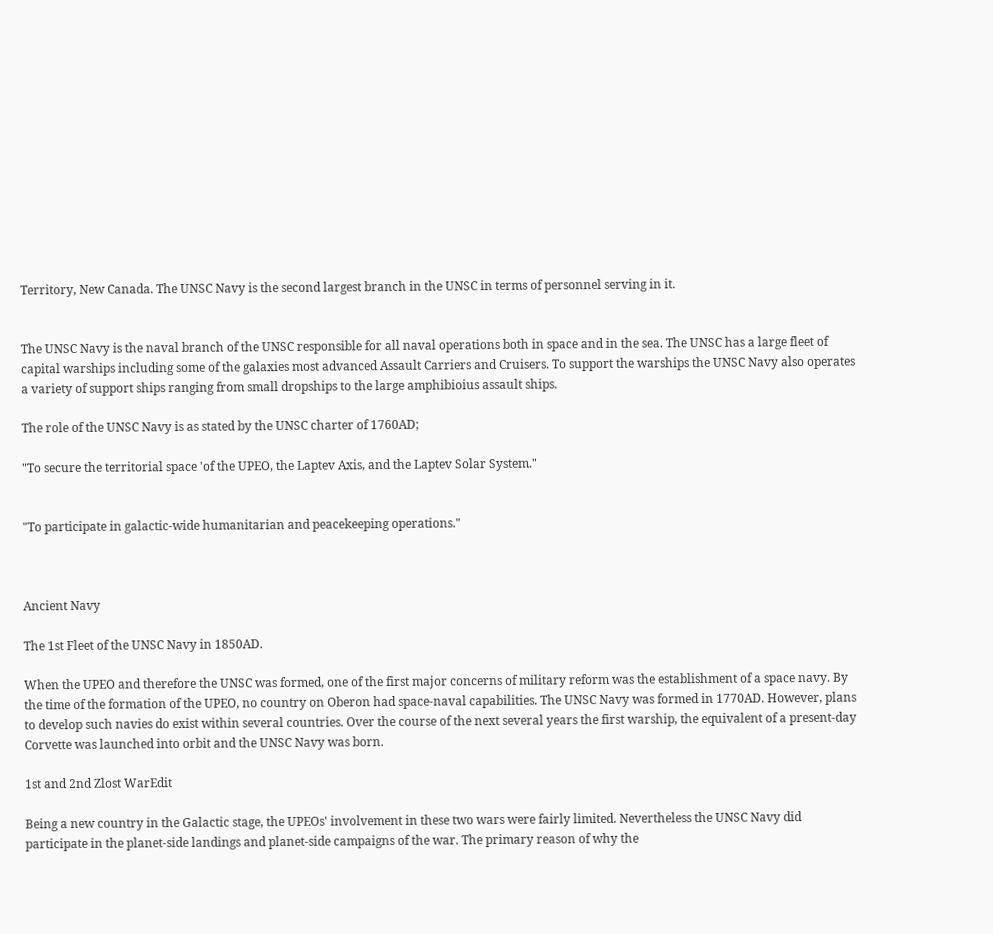Territory, New Canada. The UNSC Navy is the second largest branch in the UNSC in terms of personnel serving in it.


The UNSC Navy is the naval branch of the UNSC responsible for all naval operations both in space and in the sea. The UNSC has a large fleet of capital warships including some of the galaxies most advanced Assault Carriers and Cruisers. To support the warships the UNSC Navy also operates a variety of support ships ranging from small dropships to the large amphibioius assault ships.

The role of the UNSC Navy is as stated by the UNSC charter of 1760AD;

"To secure the territorial space 'of the UPEO, the Laptev Axis, and the Laptev Solar System."


"To participate in galactic-wide humanitarian and peacekeeping operations."



Ancient Navy

The 1st Fleet of the UNSC Navy in 1850AD.

When the UPEO and therefore the UNSC was formed, one of the first major concerns of military reform was the establishment of a space navy. By the time of the formation of the UPEO, no country on Oberon had space-naval capabilities. The UNSC Navy was formed in 1770AD. However, plans to develop such navies do exist within several countries. Over the course of the next several years the first warship, the equivalent of a present-day Corvette was launched into orbit and the UNSC Navy was born.

1st and 2nd Zlost WarEdit

Being a new country in the Galactic stage, the UPEOs' involvement in these two wars were fairly limited. Nevertheless the UNSC Navy did participate in the planet-side landings and planet-side campaigns of the war. The primary reason of why the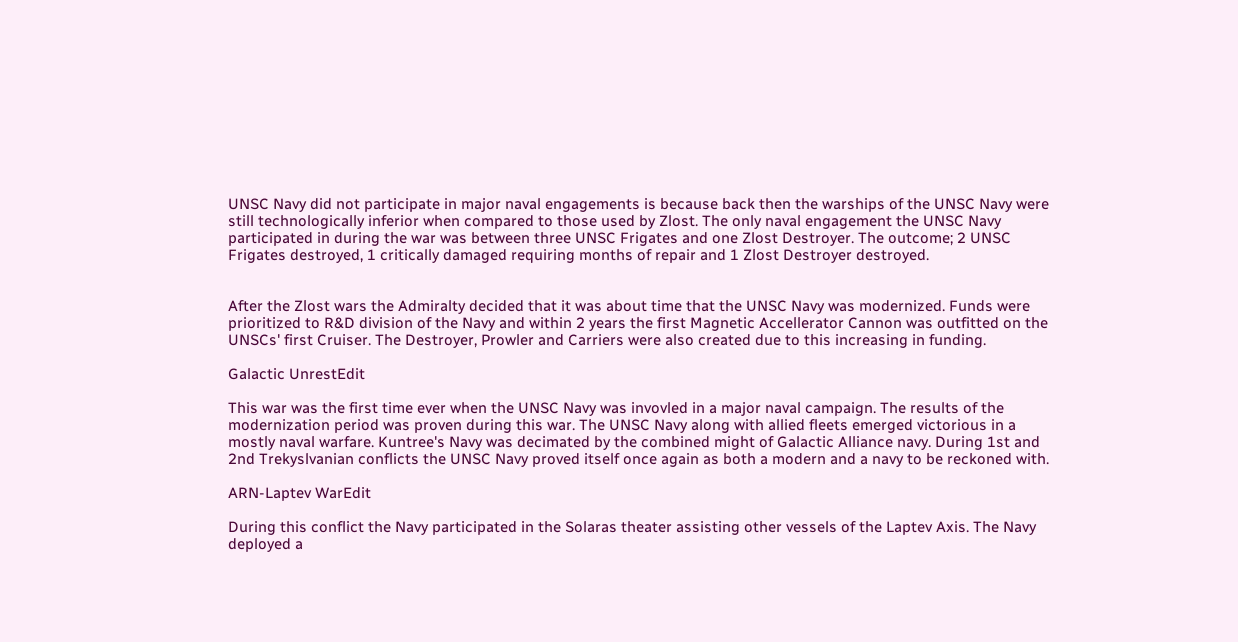UNSC Navy did not participate in major naval engagements is because back then the warships of the UNSC Navy were still technologically inferior when compared to those used by Zlost. The only naval engagement the UNSC Navy participated in during the war was between three UNSC Frigates and one Zlost Destroyer. The outcome; 2 UNSC Frigates destroyed, 1 critically damaged requiring months of repair and 1 Zlost Destroyer destroyed.


After the Zlost wars the Admiralty decided that it was about time that the UNSC Navy was modernized. Funds were prioritized to R&D division of the Navy and within 2 years the first Magnetic Accellerator Cannon was outfitted on the UNSCs' first Cruiser. The Destroyer, Prowler and Carriers were also created due to this increasing in funding.

Galactic UnrestEdit

This war was the first time ever when the UNSC Navy was invovled in a major naval campaign. The results of the modernization period was proven during this war. The UNSC Navy along with allied fleets emerged victorious in a mostly naval warfare. Kuntree's Navy was decimated by the combined might of Galactic Alliance navy. During 1st and 2nd Trekyslvanian conflicts the UNSC Navy proved itself once again as both a modern and a navy to be reckoned with.

ARN-Laptev WarEdit

During this conflict the Navy participated in the Solaras theater assisting other vessels of the Laptev Axis. The Navy deployed a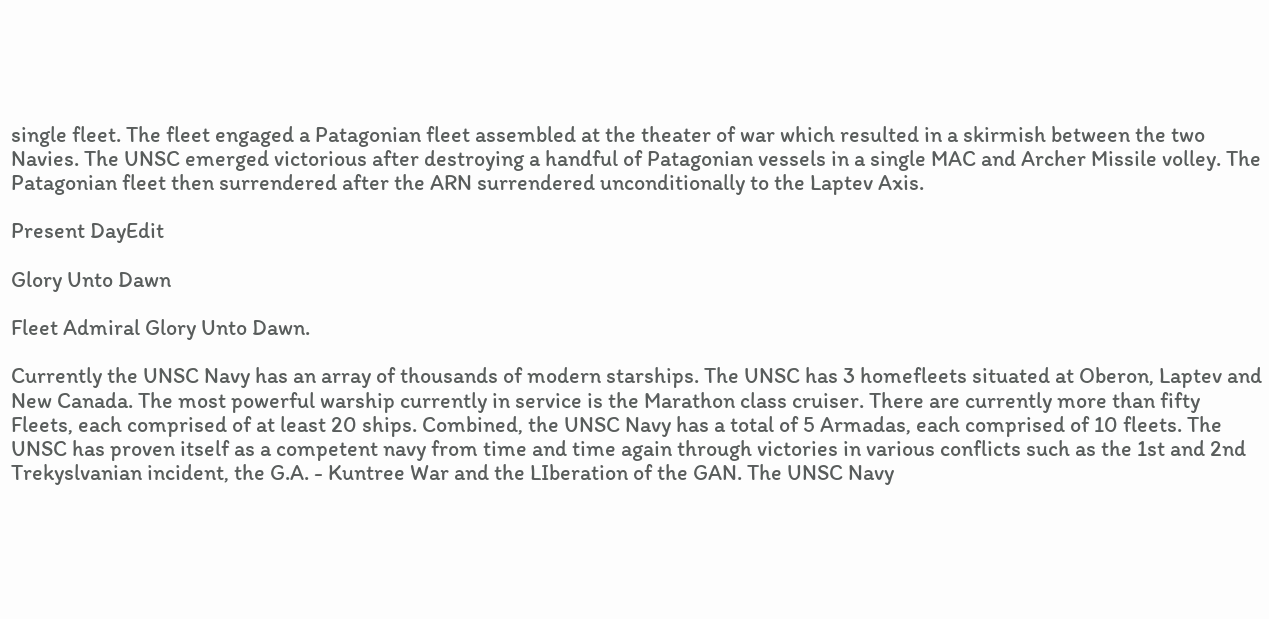single fleet. The fleet engaged a Patagonian fleet assembled at the theater of war which resulted in a skirmish between the two Navies. The UNSC emerged victorious after destroying a handful of Patagonian vessels in a single MAC and Archer Missile volley. The Patagonian fleet then surrendered after the ARN surrendered unconditionally to the Laptev Axis.

Present DayEdit

Glory Unto Dawn

Fleet Admiral Glory Unto Dawn.

Currently the UNSC Navy has an array of thousands of modern starships. The UNSC has 3 homefleets situated at Oberon, Laptev and New Canada. The most powerful warship currently in service is the Marathon class cruiser. There are currently more than fifty Fleets, each comprised of at least 20 ships. Combined, the UNSC Navy has a total of 5 Armadas, each comprised of 10 fleets. The UNSC has proven itself as a competent navy from time and time again through victories in various conflicts such as the 1st and 2nd Trekyslvanian incident, the G.A. - Kuntree War and the LIberation of the GAN. The UNSC Navy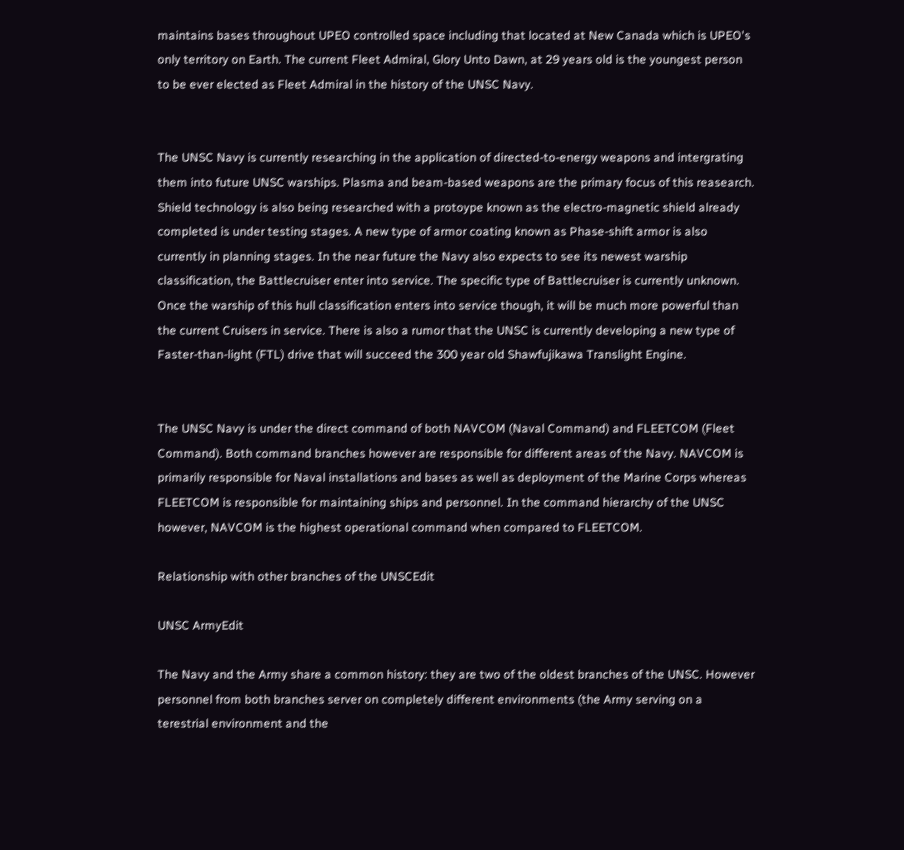maintains bases throughout UPEO controlled space including that located at New Canada which is UPEO's only territory on Earth. The current Fleet Admiral, Glory Unto Dawn, at 29 years old is the youngest person to be ever elected as Fleet Admiral in the history of the UNSC Navy.


The UNSC Navy is currently researching in the application of directed-to-energy weapons and intergrating them into future UNSC warships. Plasma and beam-based weapons are the primary focus of this reasearch. Shield technology is also being researched with a protoype known as the electro-magnetic shield already completed is under testing stages. A new type of armor coating known as Phase-shift armor is also currently in planning stages. In the near future the Navy also expects to see its newest warship classification, the Battlecruiser enter into service. The specific type of Battlecruiser is currently unknown. Once the warship of this hull classification enters into service though, it will be much more powerful than the current Cruisers in service. There is also a rumor that the UNSC is currently developing a new type of Faster-than-light (FTL) drive that will succeed the 300 year old Shawfujikawa Translight Engine.


The UNSC Navy is under the direct command of both NAVCOM (Naval Command) and FLEETCOM (Fleet Command). Both command branches however are responsible for different areas of the Navy. NAVCOM is primarily responsible for Naval installations and bases as well as deployment of the Marine Corps whereas FLEETCOM is responsible for maintaining ships and personnel. In the command hierarchy of the UNSC however, NAVCOM is the highest operational command when compared to FLEETCOM.

Relationship with other branches of the UNSCEdit

UNSC ArmyEdit

The Navy and the Army share a common history: they are two of the oldest branches of the UNSC. However personnel from both branches server on completely different environments (the Army serving on a terestrial environment and the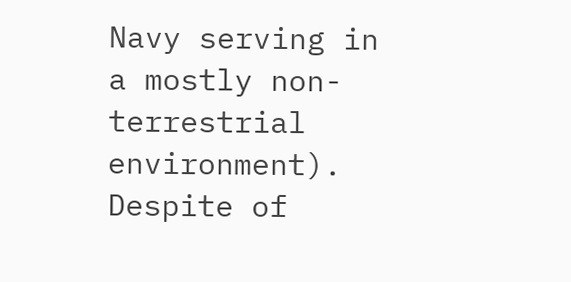Navy serving in a mostly non-terrestrial environment). Despite of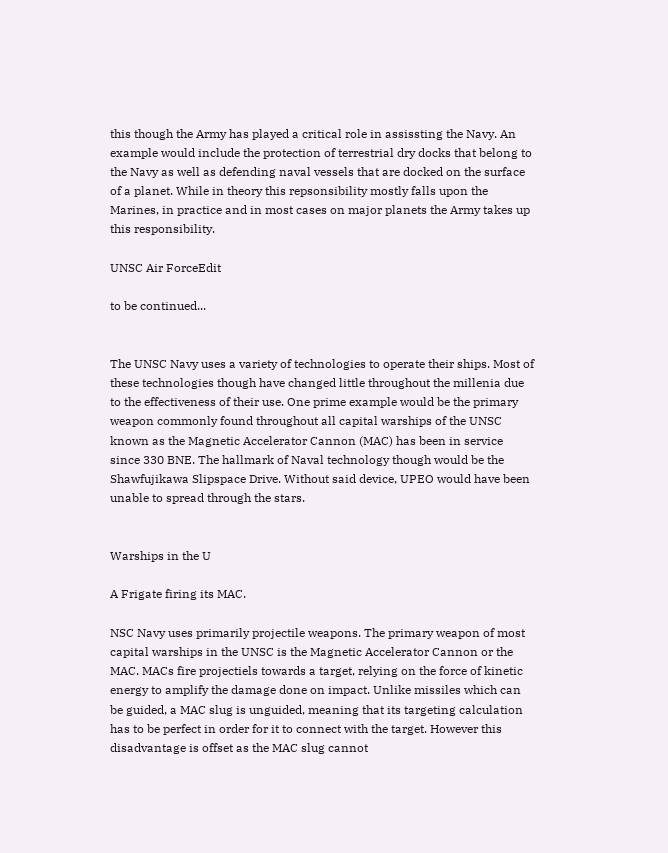this though the Army has played a critical role in assissting the Navy. An example would include the protection of terrestrial dry docks that belong to the Navy as well as defending naval vessels that are docked on the surface of a planet. While in theory this repsonsibility mostly falls upon the Marines, in practice and in most cases on major planets the Army takes up this responsibility.

UNSC Air ForceEdit

to be continued...


The UNSC Navy uses a variety of technologies to operate their ships. Most of these technologies though have changed little throughout the millenia due to the effectiveness of their use. One prime example would be the primary weapon commonly found throughout all capital warships of the UNSC known as the Magnetic Accelerator Cannon (MAC) has been in service since 330 BNE. The hallmark of Naval technology though would be the Shawfujikawa Slipspace Drive. Without said device, UPEO would have been unable to spread through the stars.


Warships in the U

A Frigate firing its MAC.

NSC Navy uses primarily projectile weapons. The primary weapon of most capital warships in the UNSC is the Magnetic Accelerator Cannon or the MAC. MACs fire projectiels towards a target, relying on the force of kinetic energy to amplify the damage done on impact. Unlike missiles which can be guided, a MAC slug is unguided, meaning that its targeting calculation has to be perfect in order for it to connect with the target. However this disadvantage is offset as the MAC slug cannot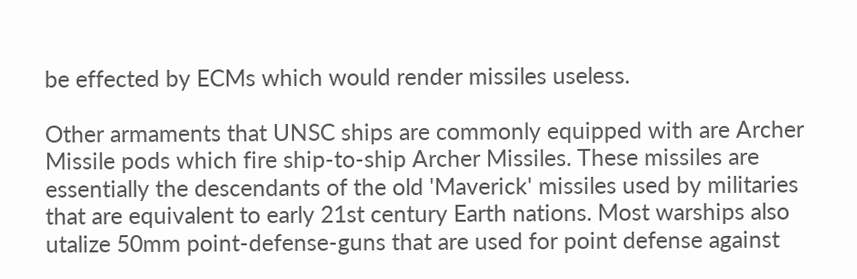be effected by ECMs which would render missiles useless.

Other armaments that UNSC ships are commonly equipped with are Archer Missile pods which fire ship-to-ship Archer Missiles. These missiles are essentially the descendants of the old 'Maverick' missiles used by militaries that are equivalent to early 21st century Earth nations. Most warships also utalize 50mm point-defense-guns that are used for point defense against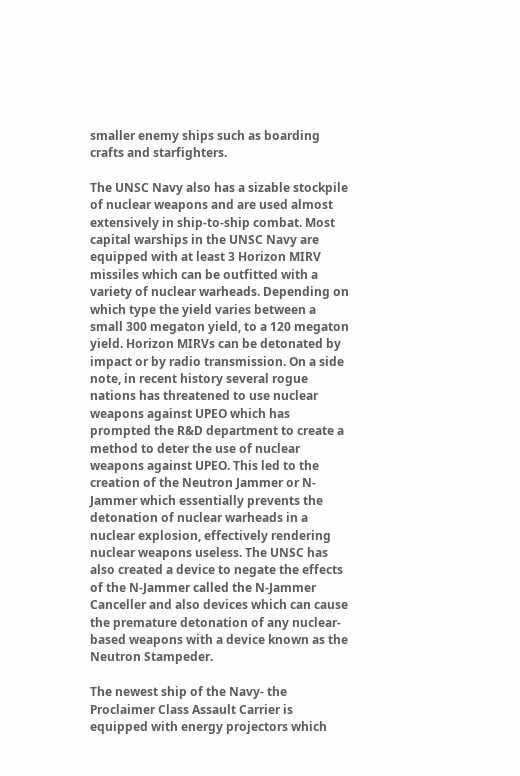smaller enemy ships such as boarding crafts and starfighters.

The UNSC Navy also has a sizable stockpile of nuclear weapons and are used almost extensively in ship-to-ship combat. Most capital warships in the UNSC Navy are equipped with at least 3 Horizon MIRV missiles which can be outfitted with a variety of nuclear warheads. Depending on which type the yield varies between a small 300 megaton yield, to a 120 megaton yield. Horizon MIRVs can be detonated by impact or by radio transmission. On a side note, in recent history several rogue nations has threatened to use nuclear weapons against UPEO which has prompted the R&D department to create a method to deter the use of nuclear weapons against UPEO. This led to the creation of the Neutron Jammer or N-Jammer which essentially prevents the detonation of nuclear warheads in a nuclear explosion, effectively rendering nuclear weapons useless. The UNSC has also created a device to negate the effects of the N-Jammer called the N-Jammer Canceller and also devices which can cause the premature detonation of any nuclear-based weapons with a device known as the Neutron Stampeder.

The newest ship of the Navy- the Proclaimer Class Assault Carrier is equipped with energy projectors which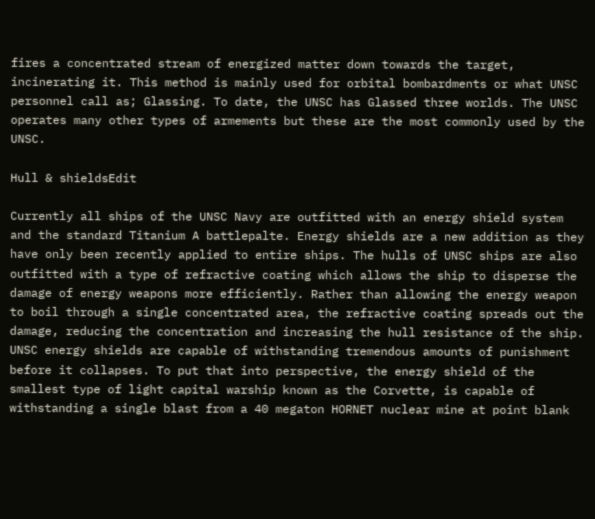fires a concentrated stream of energized matter down towards the target, incinerating it. This method is mainly used for orbital bombardments or what UNSC personnel call as; Glassing. To date, the UNSC has Glassed three worlds. The UNSC operates many other types of armements but these are the most commonly used by the UNSC.

Hull & shieldsEdit

Currently all ships of the UNSC Navy are outfitted with an energy shield system and the standard Titanium A battlepalte. Energy shields are a new addition as they have only been recently applied to entire ships. The hulls of UNSC ships are also outfitted with a type of refractive coating which allows the ship to disperse the damage of energy weapons more efficiently. Rather than allowing the energy weapon to boil through a single concentrated area, the refractive coating spreads out the damage, reducing the concentration and increasing the hull resistance of the ship. UNSC energy shields are capable of withstanding tremendous amounts of punishment before it collapses. To put that into perspective, the energy shield of the smallest type of light capital warship known as the Corvette, is capable of withstanding a single blast from a 40 megaton HORNET nuclear mine at point blank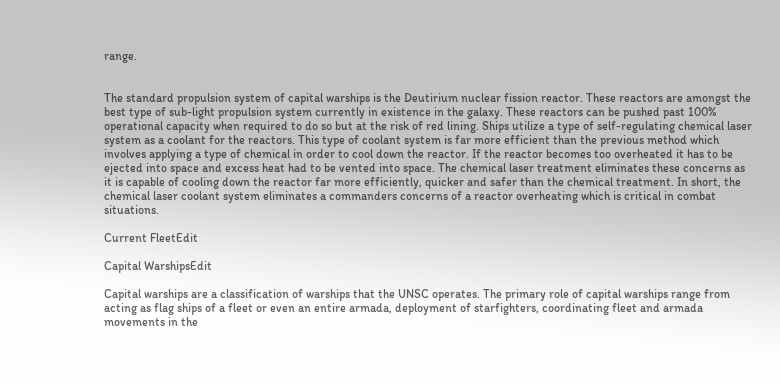range.


The standard propulsion system of capital warships is the Deutirium nuclear fission reactor. These reactors are amongst the best type of sub-light propulsion system currently in existence in the galaxy. These reactors can be pushed past 100% operational capacity when required to do so but at the risk of red lining. Ships utilize a type of self-regulating chemical laser system as a coolant for the reactors. This type of coolant system is far more efficient than the previous method which involves applying a type of chemical in order to cool down the reactor. If the reactor becomes too overheated it has to be ejected into space and excess heat had to be vented into space. The chemical laser treatment eliminates these concerns as it is capable of cooling down the reactor far more efficiently, quicker and safer than the chemical treatment. In short, the chemical laser coolant system eliminates a commanders concerns of a reactor overheating which is critical in combat situations.

Current FleetEdit

Capital WarshipsEdit

Capital warships are a classification of warships that the UNSC operates. The primary role of capital warships range from acting as flag ships of a fleet or even an entire armada, deployment of starfighters, coordinating fleet and armada movements in the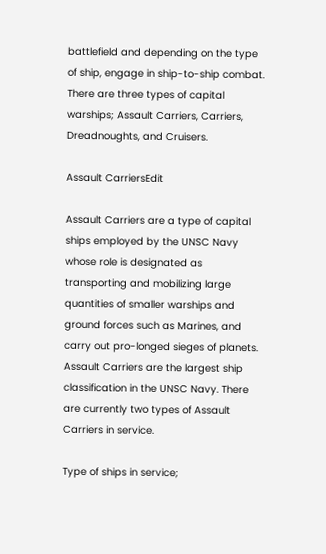battlefield and depending on the type of ship, engage in ship-to-ship combat. There are three types of capital warships; Assault Carriers, Carriers, Dreadnoughts, and Cruisers.

Assault CarriersEdit

Assault Carriers are a type of capital ships employed by the UNSC Navy whose role is designated as transporting and mobilizing large quantities of smaller warships and ground forces such as Marines, and carry out pro-longed sieges of planets. Assault Carriers are the largest ship classification in the UNSC Navy. There are currently two types of Assault Carriers in service.

Type of ships in service;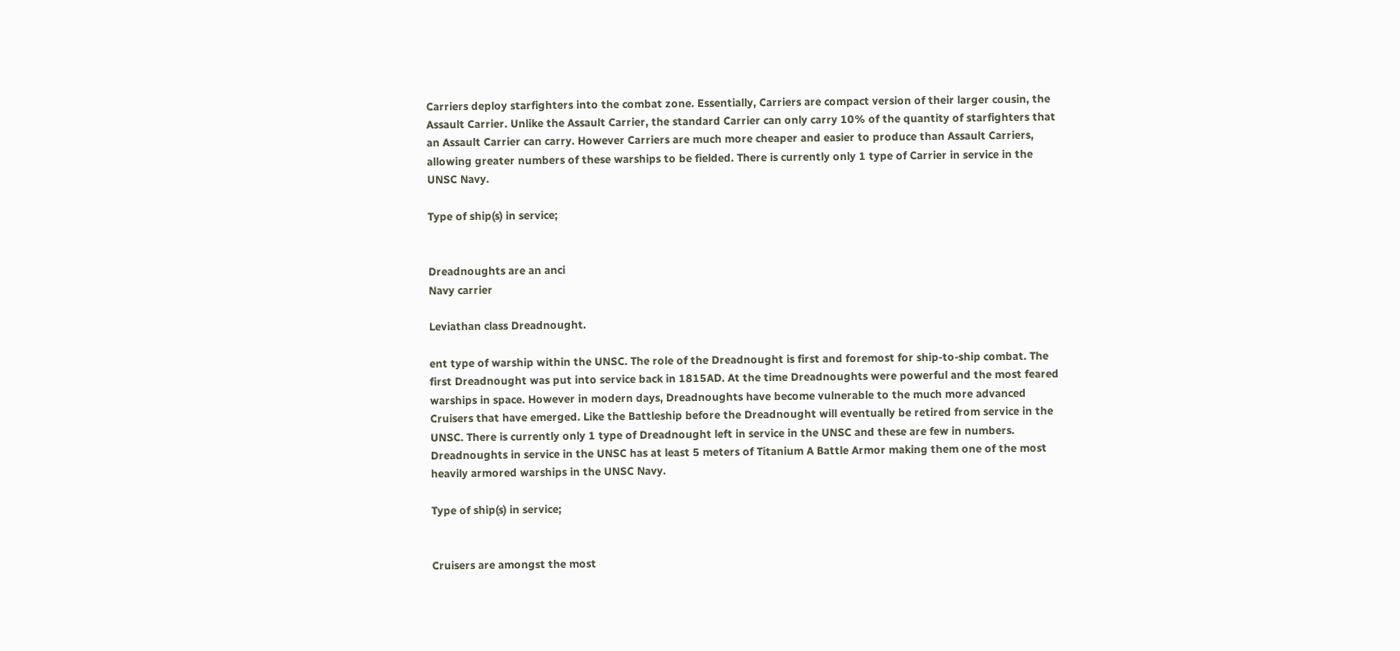Carriers deploy starfighters into the combat zone. Essentially, Carriers are compact version of their larger cousin, the Assault Carrier. Unlike the Assault Carrier, the standard Carrier can only carry 10% of the quantity of starfighters that an Assault Carrier can carry. However Carriers are much more cheaper and easier to produce than Assault Carriers, allowing greater numbers of these warships to be fielded. There is currently only 1 type of Carrier in service in the UNSC Navy.

Type of ship(s) in service;


Dreadnoughts are an anci
Navy carrier

Leviathan class Dreadnought.

ent type of warship within the UNSC. The role of the Dreadnought is first and foremost for ship-to-ship combat. The first Dreadnought was put into service back in 1815AD. At the time Dreadnoughts were powerful and the most feared warships in space. However in modern days, Dreadnoughts have become vulnerable to the much more advanced Cruisers that have emerged. Like the Battleship before the Dreadnought will eventually be retired from service in the UNSC. There is currently only 1 type of Dreadnought left in service in the UNSC and these are few in numbers. Dreadnoughts in service in the UNSC has at least 5 meters of Titanium A Battle Armor making them one of the most heavily armored warships in the UNSC Navy.

Type of ship(s) in service;


Cruisers are amongst the most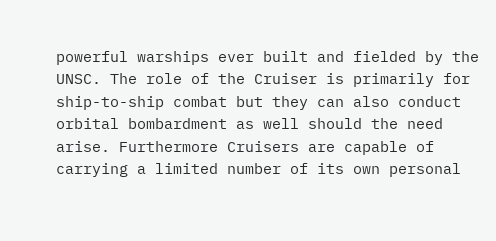powerful warships ever built and fielded by the UNSC. The role of the Cruiser is primarily for ship-to-ship combat but they can also conduct orbital bombardment as well should the need arise. Furthermore Cruisers are capable of carrying a limited number of its own personal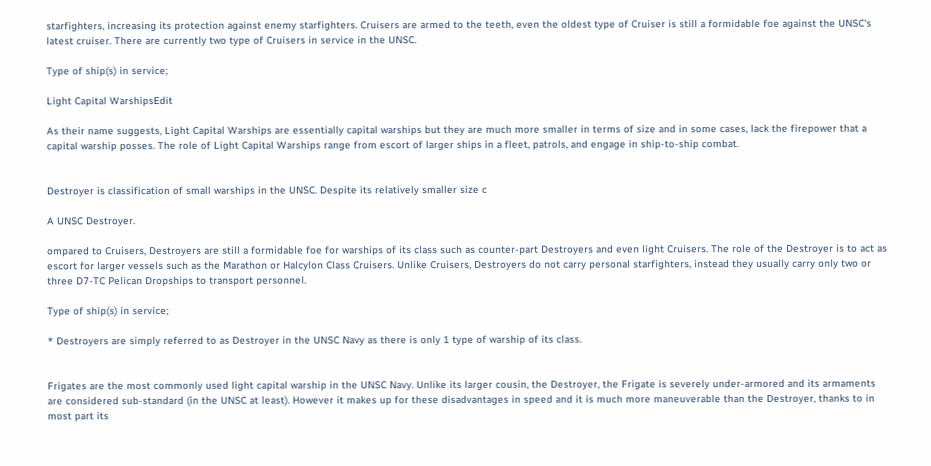starfighters, increasing its protection against enemy starfighters. Cruisers are armed to the teeth, even the oldest type of Cruiser is still a formidable foe against the UNSC's latest cruiser. There are currently two type of Cruisers in service in the UNSC.

Type of ship(s) in service;

Light Capital WarshipsEdit

As their name suggests, Light Capital Warships are essentially capital warships but they are much more smaller in terms of size and in some cases, lack the firepower that a capital warship posses. The role of Light Capital Warships range from escort of larger ships in a fleet, patrols, and engage in ship-to-ship combat.


Destroyer is classification of small warships in the UNSC. Despite its relatively smaller size c

A UNSC Destroyer.

ompared to Cruisers, Destroyers are still a formidable foe for warships of its class such as counter-part Destroyers and even light Cruisers. The role of the Destroyer is to act as escort for larger vessels such as the Marathon or Halcylon Class Cruisers. Unlike Cruisers, Destroyers do not carry personal starfighters, instead they usually carry only two or three D7-TC Pelican Dropships to transport personnel.

Type of ship(s) in service;

* Destroyers are simply referred to as Destroyer in the UNSC Navy as there is only 1 type of warship of its class.


Frigates are the most commonly used light capital warship in the UNSC Navy. Unlike its larger cousin, the Destroyer, the Frigate is severely under-armored and its armaments are considered sub-standard (in the UNSC at least). However it makes up for these disadvantages in speed and it is much more maneuverable than the Destroyer, thanks to in most part its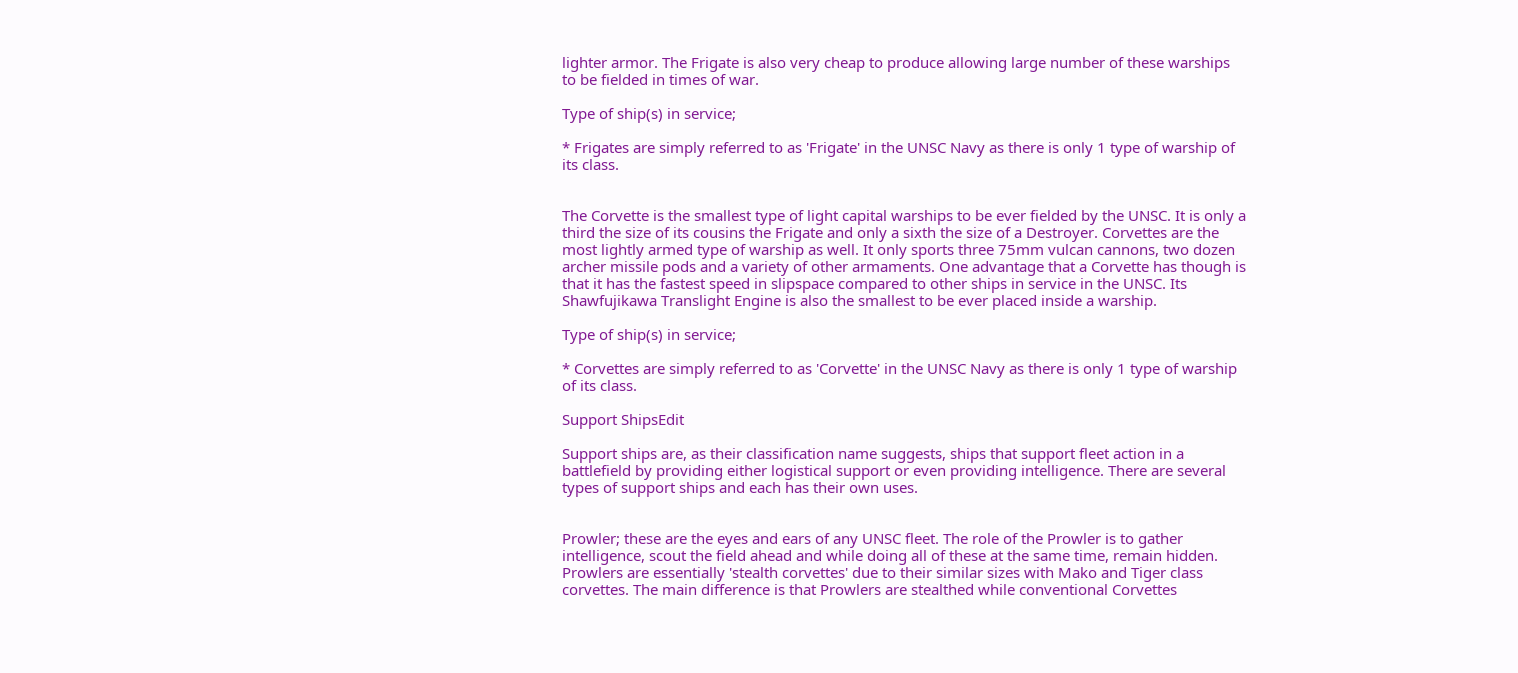lighter armor. The Frigate is also very cheap to produce allowing large number of these warships to be fielded in times of war.

Type of ship(s) in service;

* Frigates are simply referred to as 'Frigate' in the UNSC Navy as there is only 1 type of warship of its class.


The Corvette is the smallest type of light capital warships to be ever fielded by the UNSC. It is only a third the size of its cousins the Frigate and only a sixth the size of a Destroyer. Corvettes are the most lightly armed type of warship as well. It only sports three 75mm vulcan cannons, two dozen archer missile pods and a variety of other armaments. One advantage that a Corvette has though is that it has the fastest speed in slipspace compared to other ships in service in the UNSC. Its Shawfujikawa Translight Engine is also the smallest to be ever placed inside a warship.

Type of ship(s) in service;

* Corvettes are simply referred to as 'Corvette' in the UNSC Navy as there is only 1 type of warship of its class.

Support ShipsEdit

Support ships are, as their classification name suggests, ships that support fleet action in a battlefield by providing either logistical support or even providing intelligence. There are several types of support ships and each has their own uses.


Prowler; these are the eyes and ears of any UNSC fleet. The role of the Prowler is to gather intelligence, scout the field ahead and while doing all of these at the same time, remain hidden. Prowlers are essentially 'stealth corvettes' due to their similar sizes with Mako and Tiger class corvettes. The main difference is that Prowlers are stealthed while conventional Corvettes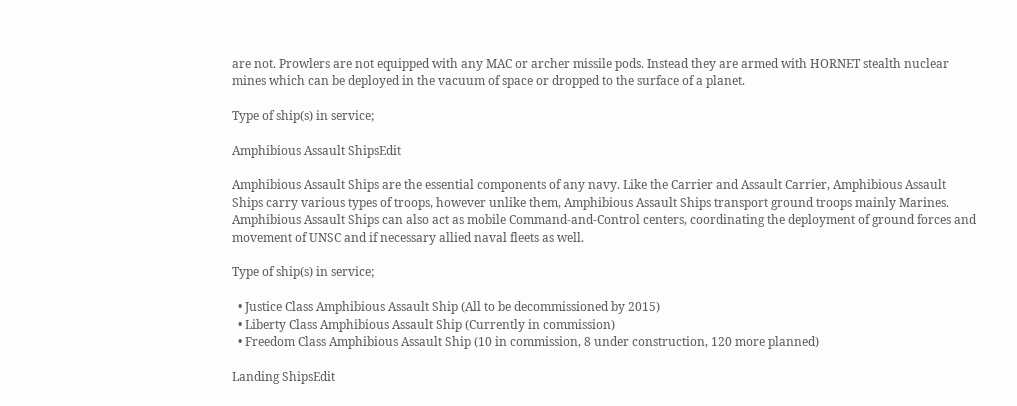are not. Prowlers are not equipped with any MAC or archer missile pods. Instead they are armed with HORNET stealth nuclear mines which can be deployed in the vacuum of space or dropped to the surface of a planet.

Type of ship(s) in service;

Amphibious Assault ShipsEdit

Amphibious Assault Ships are the essential components of any navy. Like the Carrier and Assault Carrier, Amphibious Assault Ships carry various types of troops, however unlike them, Amphibious Assault Ships transport ground troops mainly Marines. Amphibious Assault Ships can also act as mobile Command-and-Control centers, coordinating the deployment of ground forces and movement of UNSC and if necessary allied naval fleets as well.

Type of ship(s) in service;

  • Justice Class Amphibious Assault Ship (All to be decommissioned by 2015)
  • Liberty Class Amphibious Assault Ship (Currently in commission)
  • Freedom Class Amphibious Assault Ship (10 in commission, 8 under construction, 120 more planned)

Landing ShipsEdit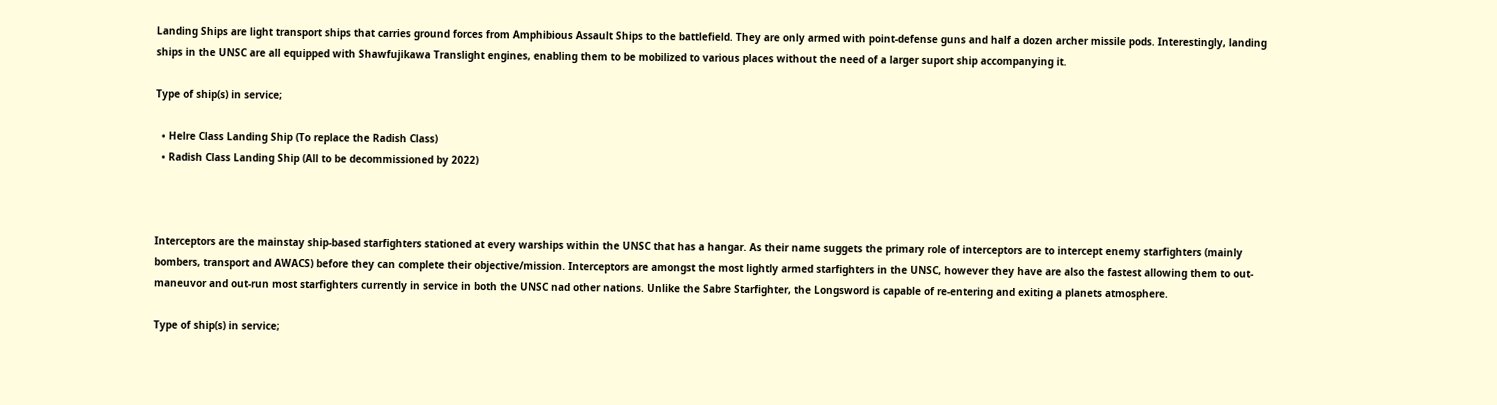Landing Ships are light transport ships that carries ground forces from Amphibious Assault Ships to the battlefield. They are only armed with point-defense guns and half a dozen archer missile pods. Interestingly, landing ships in the UNSC are all equipped with Shawfujikawa Translight engines, enabling them to be mobilized to various places without the need of a larger suport ship accompanying it.

Type of ship(s) in service;

  • Helre Class Landing Ship (To replace the Radish Class)
  • Radish Class Landing Ship (All to be decommissioned by 2022)



Interceptors are the mainstay ship-based starfighters stationed at every warships within the UNSC that has a hangar. As their name suggets the primary role of interceptors are to intercept enemy starfighters (mainly bombers, transport and AWACS) before they can complete their objective/mission. Interceptors are amongst the most lightly armed starfighters in the UNSC, however they have are also the fastest allowing them to out-maneuvor and out-run most starfighters currently in service in both the UNSC nad other nations. Unlike the Sabre Starfighter, the Longsword is capable of re-entering and exiting a planets atmosphere.

Type of ship(s) in service;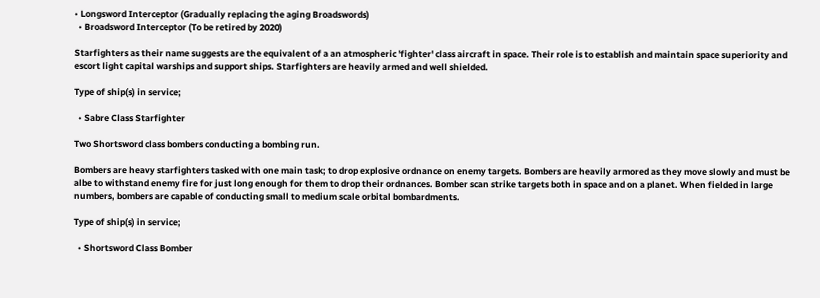• Longsword Interceptor (Gradually replacing the aging Broadswords)
  • Broadsword Interceptor (To be retired by 2020)

Starfighters as their name suggests are the equivalent of a an atmospheric 'fighter' class aircraft in space. Their role is to establish and maintain space superiority and escort light capital warships and support ships. Starfighters are heavily armed and well shielded.

Type of ship(s) in service;

  • Sabre Class Starfighter

Two Shortsword class bombers conducting a bombing run.

Bombers are heavy starfighters tasked with one main task; to drop explosive ordnance on enemy targets. Bombers are heavily armored as they move slowly and must be albe to withstand enemy fire for just long enough for them to drop their ordnances. Bomber scan strike targets both in space and on a planet. When fielded in large numbers, bombers are capable of conducting small to medium scale orbital bombardments.

Type of ship(s) in service;

  • Shortsword Class Bomber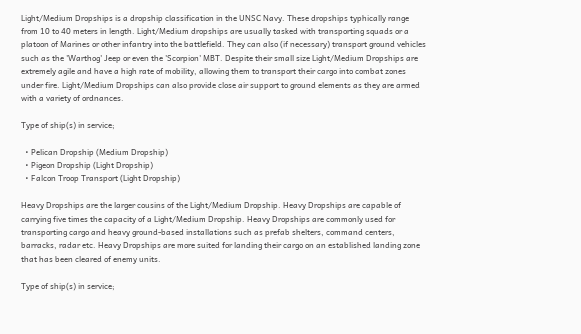Light/Medium Dropships is a dropship classification in the UNSC Navy. These dropships typhically range from 10 to 40 meters in length. Light/Medium dropships are usually tasked with transporting squads or a platoon of Marines or other infantry into the battlefield. They can also (if necessary) transport ground vehicles such as the 'Warthog' Jeep or even the 'Scorpion' MBT. Despite their small size Light/Medium Dropships are extremely agile and have a high rate of mobility, allowing them to transport their cargo into combat zones under fire. Light/Medium Dropships can also provide close air support to ground elements as they are armed with a variety of ordnances.

Type of ship(s) in service;

  • Pelican Dropship (Medium Dropship)
  • Pigeon Dropship (Light Dropship)
  • Falcon Troop Transport (Light Dropship)

Heavy Dropships are the larger cousins of the Light/Medium Dropship. Heavy Dropships are capable of carrying five times the capacity of a Light/Medium Dropship. Heavy Dropships are commonly used for transporting cargo and heavy ground-based installations such as prefab shelters, command centers, barracks, radar etc. Heavy Dropships are more suited for landing their cargo on an established landing zone that has been cleared of enemy units.

Type of ship(s) in service;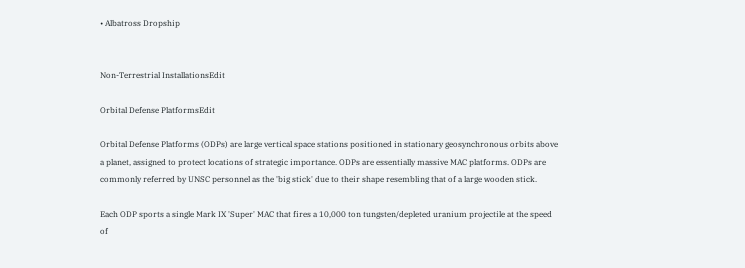• Albatross Dropship


Non-Terrestrial InstallationsEdit

Orbital Defense PlatformsEdit

Orbital Defense Platforms (ODPs) are large vertical space stations positioned in stationary geosynchronous orbits above a planet, assigned to protect locations of strategic importance. ODPs are essentially massive MAC platforms. ODPs are commonly referred by UNSC personnel as the 'big stick' due to their shape resembling that of a large wooden stick.

Each ODP sports a single Mark IX 'Super' MAC that fires a 10,000 ton tungsten/depleted uranium projectile at the speed of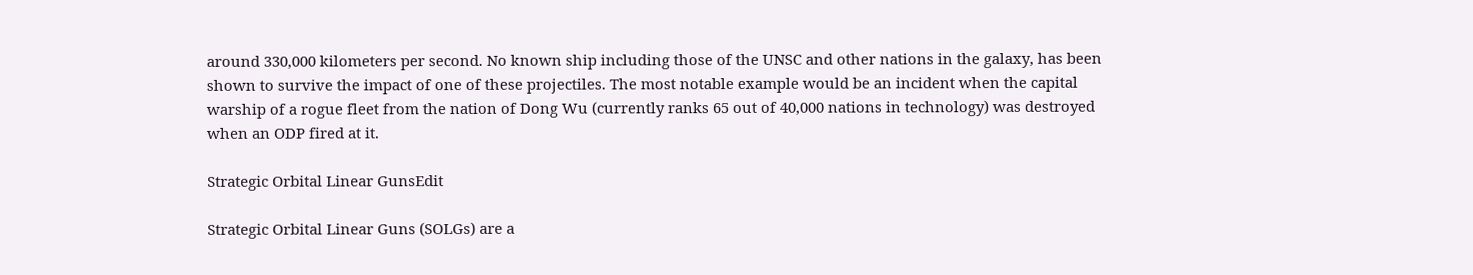around 330,000 kilometers per second. No known ship including those of the UNSC and other nations in the galaxy, has been shown to survive the impact of one of these projectiles. The most notable example would be an incident when the capital warship of a rogue fleet from the nation of Dong Wu (currently ranks 65 out of 40,000 nations in technology) was destroyed when an ODP fired at it.

Strategic Orbital Linear GunsEdit

Strategic Orbital Linear Guns (SOLGs) are a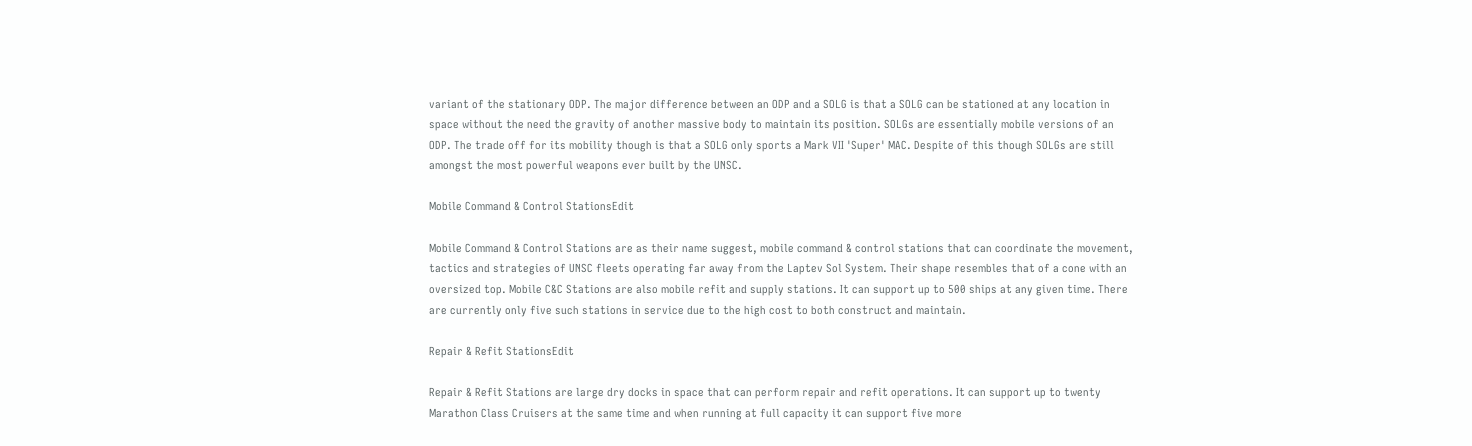variant of the stationary ODP. The major difference between an ODP and a SOLG is that a SOLG can be stationed at any location in space without the need the gravity of another massive body to maintain its position. SOLGs are essentially mobile versions of an ODP. The trade off for its mobility though is that a SOLG only sports a Mark VII 'Super' MAC. Despite of this though SOLGs are still amongst the most powerful weapons ever built by the UNSC.

Mobile Command & Control StationsEdit

Mobile Command & Control Stations are as their name suggest, mobile command & control stations that can coordinate the movement, tactics and strategies of UNSC fleets operating far away from the Laptev Sol System. Their shape resembles that of a cone with an oversized top. Mobile C&C Stations are also mobile refit and supply stations. It can support up to 500 ships at any given time. There are currently only five such stations in service due to the high cost to both construct and maintain.

Repair & Refit StationsEdit

Repair & Refit Stations are large dry docks in space that can perform repair and refit operations. It can support up to twenty Marathon Class Cruisers at the same time and when running at full capacity it can support five more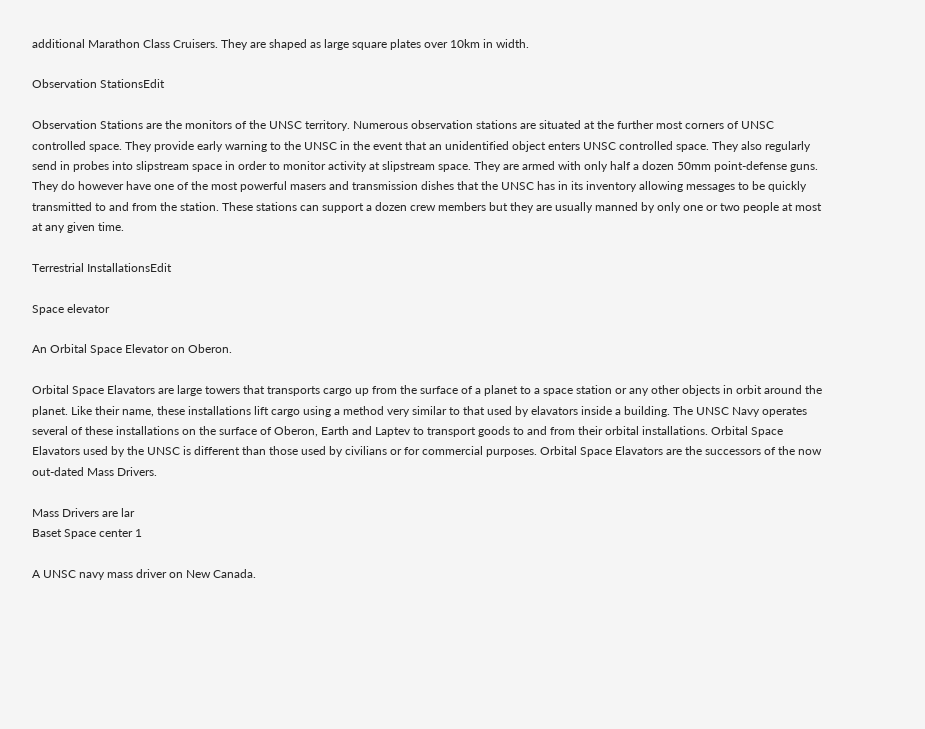additional Marathon Class Cruisers. They are shaped as large square plates over 10km in width.

Observation StationsEdit

Observation Stations are the monitors of the UNSC territory. Numerous observation stations are situated at the further most corners of UNSC controlled space. They provide early warning to the UNSC in the event that an unidentified object enters UNSC controlled space. They also regularly send in probes into slipstream space in order to monitor activity at slipstream space. They are armed with only half a dozen 50mm point-defense guns. They do however have one of the most powerful masers and transmission dishes that the UNSC has in its inventory allowing messages to be quickly transmitted to and from the station. These stations can support a dozen crew members but they are usually manned by only one or two people at most at any given time.

Terrestrial InstallationsEdit

Space elevator

An Orbital Space Elevator on Oberon.

Orbital Space Elavators are large towers that transports cargo up from the surface of a planet to a space station or any other objects in orbit around the planet. Like their name, these installations lift cargo using a method very similar to that used by elavators inside a building. The UNSC Navy operates several of these installations on the surface of Oberon, Earth and Laptev to transport goods to and from their orbital installations. Orbital Space Elavators used by the UNSC is different than those used by civilians or for commercial purposes. Orbital Space Elavators are the successors of the now out-dated Mass Drivers.

Mass Drivers are lar
Baset Space center 1

A UNSC navy mass driver on New Canada.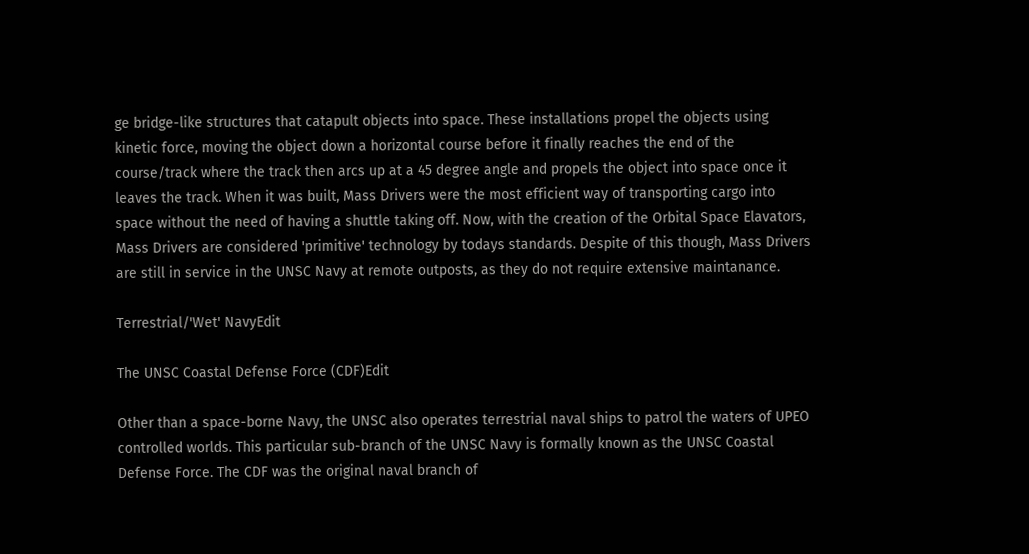ge bridge-like structures that catapult objects into space. These installations propel the objects using kinetic force, moving the object down a horizontal course before it finally reaches the end of the course/track where the track then arcs up at a 45 degree angle and propels the object into space once it leaves the track. When it was built, Mass Drivers were the most efficient way of transporting cargo into space without the need of having a shuttle taking off. Now, with the creation of the Orbital Space Elavators, Mass Drivers are considered 'primitive' technology by todays standards. Despite of this though, Mass Drivers are still in service in the UNSC Navy at remote outposts, as they do not require extensive maintanance.

Terrestrial/'Wet' NavyEdit

The UNSC Coastal Defense Force (CDF)Edit

Other than a space-borne Navy, the UNSC also operates terrestrial naval ships to patrol the waters of UPEO controlled worlds. This particular sub-branch of the UNSC Navy is formally known as the UNSC Coastal Defense Force. The CDF was the original naval branch of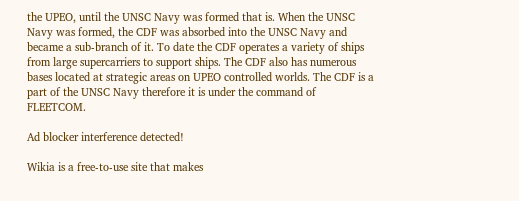the UPEO, until the UNSC Navy was formed that is. When the UNSC Navy was formed, the CDF was absorbed into the UNSC Navy and became a sub-branch of it. To date the CDF operates a variety of ships from large supercarriers to support ships. The CDF also has numerous bases located at strategic areas on UPEO controlled worlds. The CDF is a part of the UNSC Navy therefore it is under the command of FLEETCOM.

Ad blocker interference detected!

Wikia is a free-to-use site that makes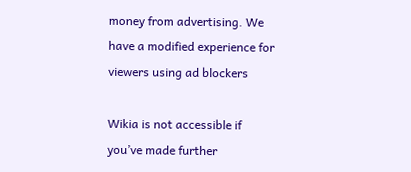money from advertising. We have a modified experience for viewers using ad blockers

Wikia is not accessible if you’ve made further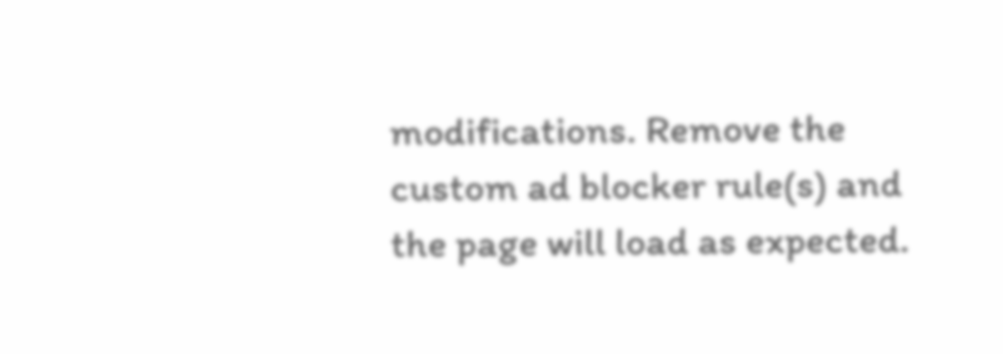modifications. Remove the custom ad blocker rule(s) and the page will load as expected.